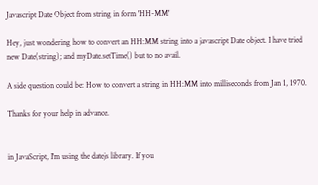Javascript Date Object from string in form 'HH-MM'

Hey, just wondering how to convert an HH:MM string into a javascript Date object. I have tried new Date(string); and myDate.setTime() but to no avail.

A side question could be: How to convert a string in HH:MM into milliseconds from Jan 1, 1970.

Thanks for your help in advance.


in JavaScript, I'm using the datejs library. If you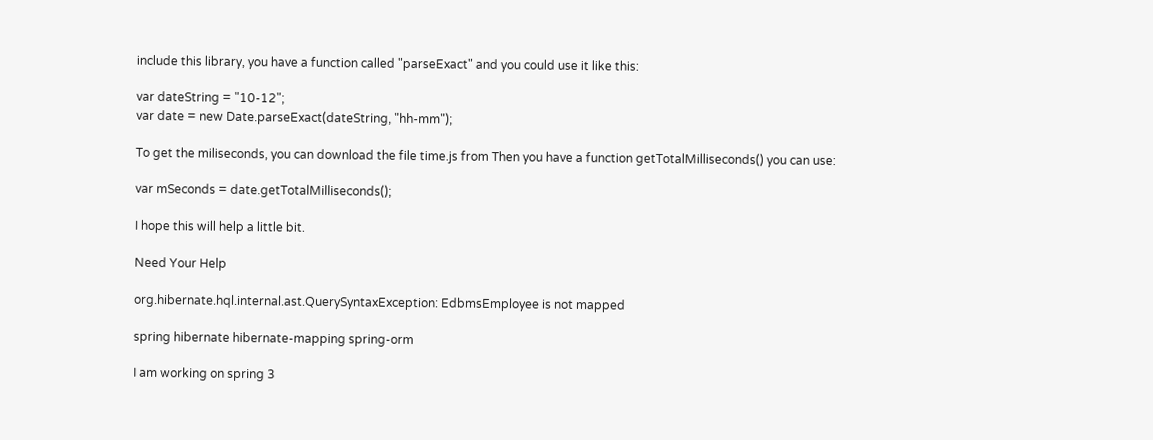include this library, you have a function called "parseExact" and you could use it like this:

var dateString = "10-12";
var date = new Date.parseExact(dateString, "hh-mm");

To get the miliseconds, you can download the file time.js from Then you have a function getTotalMilliseconds() you can use:

var mSeconds = date.getTotalMilliseconds();

I hope this will help a little bit.

Need Your Help

org.hibernate.hql.internal.ast.QuerySyntaxException: EdbmsEmployee is not mapped

spring hibernate hibernate-mapping spring-orm

I am working on spring 3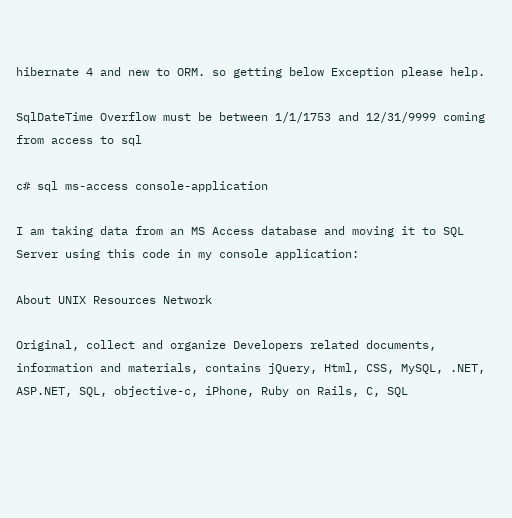hibernate 4 and new to ORM. so getting below Exception please help.

SqlDateTime Overflow must be between 1/1/1753 and 12/31/9999 coming from access to sql

c# sql ms-access console-application

I am taking data from an MS Access database and moving it to SQL Server using this code in my console application:

About UNIX Resources Network

Original, collect and organize Developers related documents, information and materials, contains jQuery, Html, CSS, MySQL, .NET, ASP.NET, SQL, objective-c, iPhone, Ruby on Rails, C, SQL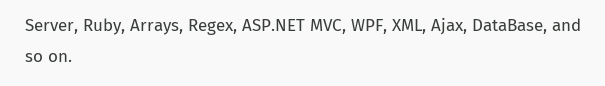Server, Ruby, Arrays, Regex, ASP.NET MVC, WPF, XML, Ajax, DataBase, and so on.